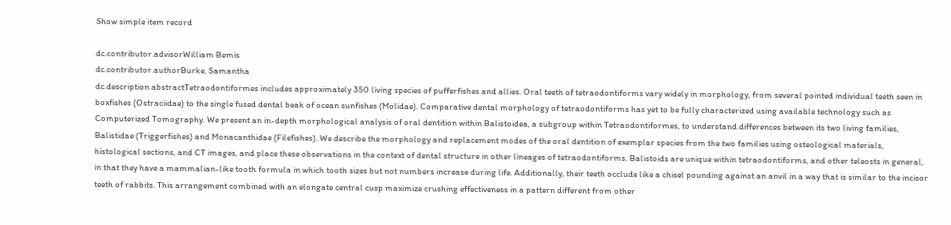Show simple item record

dc.contributor.advisorWilliam Bemis
dc.contributor.authorBurke, Samantha
dc.description.abstractTetraodontiformes includes approximately 350 living species of pufferfishes and allies. Oral teeth of tetraodontiforms vary widely in morphology, from several pointed individual teeth seen in boxfishes (Ostraciidae) to the single fused dental beak of ocean sunfishes (Molidae). Comparative dental morphology of tetraodontiforms has yet to be fully characterized using available technology such as Computerized Tomography. We present an in-depth morphological analysis of oral dentition within Balistoidea, a subgroup within Tetraodontiformes, to understand differences between its two living families, Balistidae (Triggerfishes) and Monacanthidae (Filefishes). We describe the morphology and replacement modes of the oral dentition of exemplar species from the two families using osteological materials, histological sections, and CT images, and place these observations in the context of dental structure in other lineages of tetraodontiforms. Balistoids are unique within tetraodontiforms, and other teleosts in general, in that they have a mammalian-like tooth formula in which tooth sizes but not numbers increase during life. Additionally, their teeth occlude like a chisel pounding against an anvil in a way that is similar to the incisor teeth of rabbits. This arrangement combined with an elongate central cusp maximize crushing effectiveness in a pattern different from other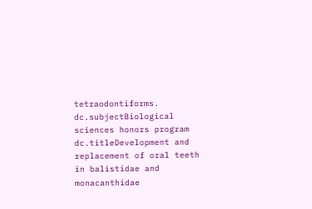tetraodontiforms.
dc.subjectBiological sciences honors program
dc.titleDevelopment and replacement of oral teeth in balistidae and monacanthidae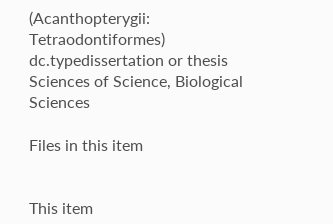(Acanthopterygii: Tetraodontiformes)
dc.typedissertation or thesis Sciences of Science, Biological Sciences

Files in this item


This item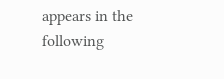appears in the following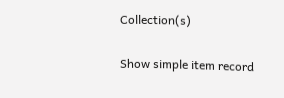Collection(s)

Show simple item record